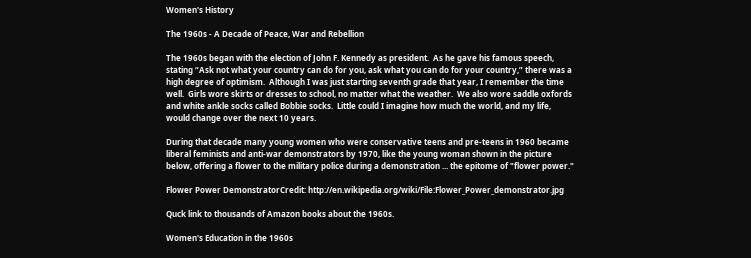Women's History

The 1960s - A Decade of Peace, War and Rebellion

The 1960s began with the election of John F. Kennedy as president.  As he gave his famous speech, stating “Ask not what your country can do for you, ask what you can do for your country,” there was a high degree of optimism.  Although I was just starting seventh grade that year, I remember the time well.  Girls wore skirts or dresses to school, no matter what the weather.  We also wore saddle oxfords and white ankle socks called Bobbie socks.  Little could I imagine how much the world, and my life, would change over the next 10 years.

During that decade many young women who were conservative teens and pre-teens in 1960 became liberal feminists and anti-war demonstrators by 1970, like the young woman shown in the picture below, offering a flower to the military police during a demonstration ... the epitome of "flower power."

Flower Power DemonstratorCredit: http://en.wikipedia.org/wiki/File:Flower_Power_demonstrator.jpg

Quck link to thousands of Amazon books about the 1960s.

Women's Education in the 1960s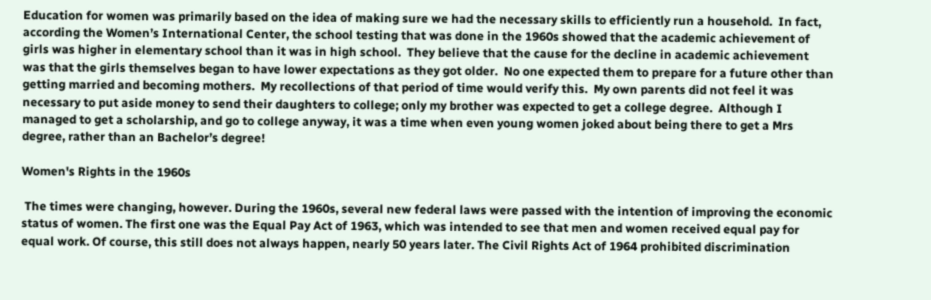Education for women was primarily based on the idea of making sure we had the necessary skills to efficiently run a household.  In fact, according the Women’s International Center, the school testing that was done in the 1960s showed that the academic achievement of girls was higher in elementary school than it was in high school.  They believe that the cause for the decline in academic achievement was that the girls themselves began to have lower expectations as they got older.  No one expected them to prepare for a future other than getting married and becoming mothers.  My recollections of that period of time would verify this.  My own parents did not feel it was necessary to put aside money to send their daughters to college; only my brother was expected to get a college degree.  Although I managed to get a scholarship, and go to college anyway, it was a time when even young women joked about being there to get a Mrs degree, rather than an Bachelor’s degree!

Women's Rights in the 1960s

 The times were changing, however. During the 1960s, several new federal laws were passed with the intention of improving the economic status of women. The first one was the Equal Pay Act of 1963, which was intended to see that men and women received equal pay for equal work. Of course, this still does not always happen, nearly 50 years later. The Civil Rights Act of 1964 prohibited discrimination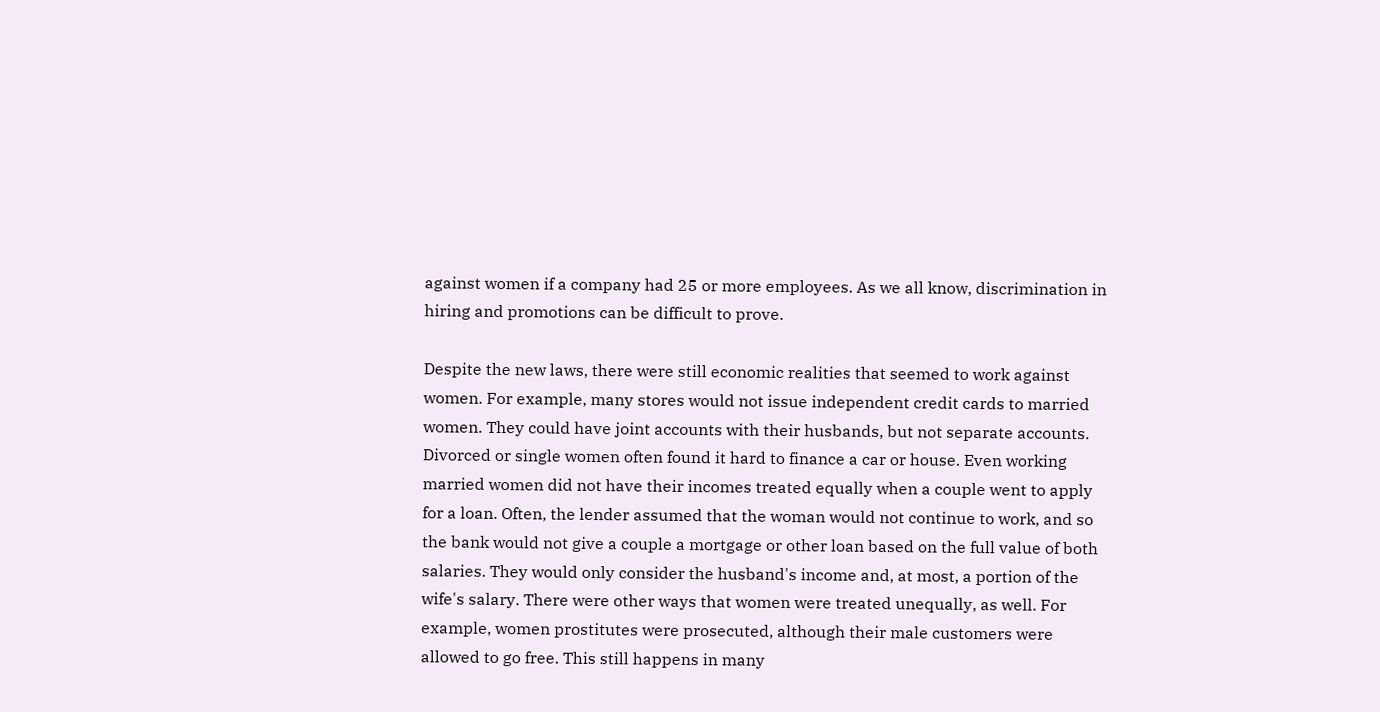against women if a company had 25 or more employees. As we all know, discrimination in hiring and promotions can be difficult to prove.

Despite the new laws, there were still economic realities that seemed to work against women. For example, many stores would not issue independent credit cards to married women. They could have joint accounts with their husbands, but not separate accounts. Divorced or single women often found it hard to finance a car or house. Even working married women did not have their incomes treated equally when a couple went to apply for a loan. Often, the lender assumed that the woman would not continue to work, and so the bank would not give a couple a mortgage or other loan based on the full value of both salaries. They would only consider the husband's income and, at most, a portion of the wife's salary. There were other ways that women were treated unequally, as well. For example, women prostitutes were prosecuted, although their male customers were allowed to go free. This still happens in many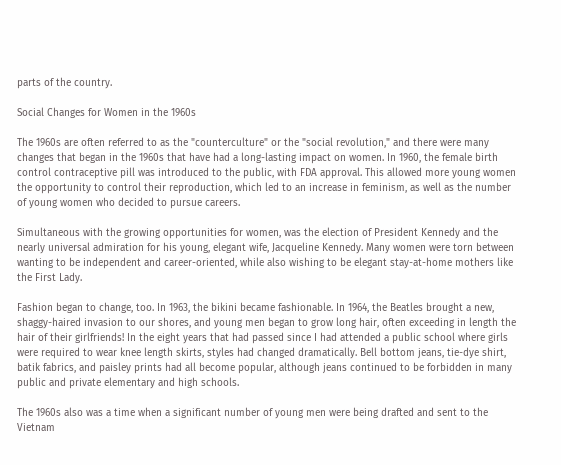parts of the country.

Social Changes for Women in the 1960s

The 1960s are often referred to as the "counterculture" or the "social revolution," and there were many changes that began in the 1960s that have had a long-lasting impact on women. In 1960, the female birth control contraceptive pill was introduced to the public, with FDA approval. This allowed more young women the opportunity to control their reproduction, which led to an increase in feminism, as well as the number of young women who decided to pursue careers.

Simultaneous with the growing opportunities for women, was the election of President Kennedy and the nearly universal admiration for his young, elegant wife, Jacqueline Kennedy. Many women were torn between wanting to be independent and career-oriented, while also wishing to be elegant stay-at-home mothers like the First Lady.

Fashion began to change, too. In 1963, the bikini became fashionable. In 1964, the Beatles brought a new, shaggy-haired invasion to our shores, and young men began to grow long hair, often exceeding in length the hair of their girlfriends! In the eight years that had passed since I had attended a public school where girls were required to wear knee length skirts, styles had changed dramatically. Bell bottom jeans, tie-dye shirt, batik fabrics, and paisley prints had all become popular, although jeans continued to be forbidden in many public and private elementary and high schools.

The 1960s also was a time when a significant number of young men were being drafted and sent to the Vietnam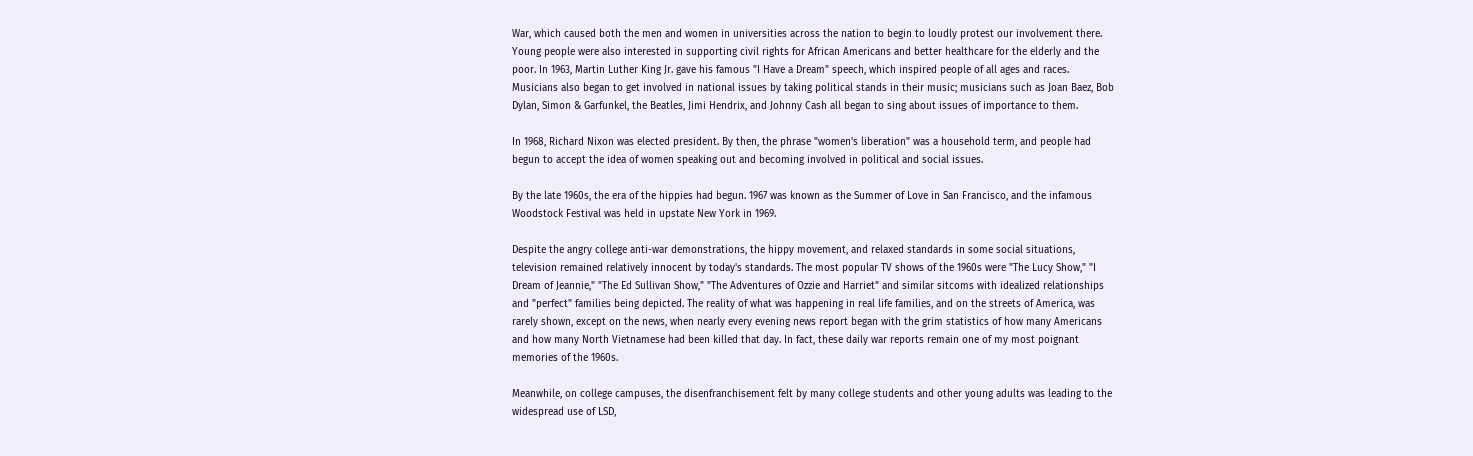War, which caused both the men and women in universities across the nation to begin to loudly protest our involvement there. Young people were also interested in supporting civil rights for African Americans and better healthcare for the elderly and the poor. In 1963, Martin Luther King Jr. gave his famous "I Have a Dream" speech, which inspired people of all ages and races. Musicians also began to get involved in national issues by taking political stands in their music; musicians such as Joan Baez, Bob Dylan, Simon & Garfunkel, the Beatles, Jimi Hendrix, and Johnny Cash all began to sing about issues of importance to them.

In 1968, Richard Nixon was elected president. By then, the phrase "women's liberation" was a household term, and people had begun to accept the idea of women speaking out and becoming involved in political and social issues.

By the late 1960s, the era of the hippies had begun. 1967 was known as the Summer of Love in San Francisco, and the infamous Woodstock Festival was held in upstate New York in 1969.

Despite the angry college anti-war demonstrations, the hippy movement, and relaxed standards in some social situations, television remained relatively innocent by today's standards. The most popular TV shows of the 1960s were "The Lucy Show," "I Dream of Jeannie," "The Ed Sullivan Show," "The Adventures of Ozzie and Harriet" and similar sitcoms with idealized relationships and "perfect" families being depicted. The reality of what was happening in real life families, and on the streets of America, was rarely shown, except on the news, when nearly every evening news report began with the grim statistics of how many Americans and how many North Vietnamese had been killed that day. In fact, these daily war reports remain one of my most poignant memories of the 1960s.

Meanwhile, on college campuses, the disenfranchisement felt by many college students and other young adults was leading to the widespread use of LSD,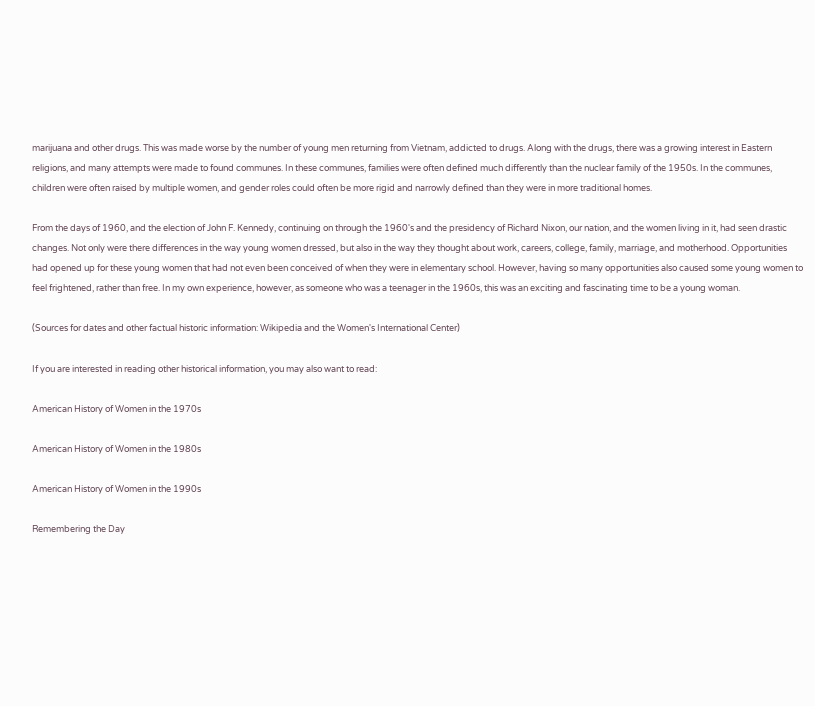marijuana and other drugs. This was made worse by the number of young men returning from Vietnam, addicted to drugs. Along with the drugs, there was a growing interest in Eastern religions, and many attempts were made to found communes. In these communes, families were often defined much differently than the nuclear family of the 1950s. In the communes, children were often raised by multiple women, and gender roles could often be more rigid and narrowly defined than they were in more traditional homes.

From the days of 1960, and the election of John F. Kennedy, continuing on through the 1960's and the presidency of Richard Nixon, our nation, and the women living in it, had seen drastic changes. Not only were there differences in the way young women dressed, but also in the way they thought about work, careers, college, family, marriage, and motherhood. Opportunities had opened up for these young women that had not even been conceived of when they were in elementary school. However, having so many opportunities also caused some young women to feel frightened, rather than free. In my own experience, however, as someone who was a teenager in the 1960s, this was an exciting and fascinating time to be a young woman.

(Sources for dates and other factual historic information: Wikipedia and the Women's International Center)

If you are interested in reading other historical information, you may also want to read:

American History of Women in the 1970s

American History of Women in the 1980s

American History of Women in the 1990s

Remembering the Day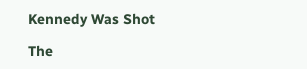Kennedy Was Shot

The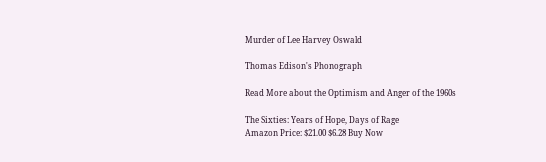Murder of Lee Harvey Oswald

Thomas Edison's Phonograph

Read More about the Optimism and Anger of the 1960s

The Sixties: Years of Hope, Days of Rage
Amazon Price: $21.00 $6.28 Buy Now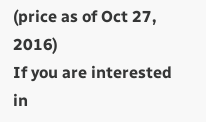(price as of Oct 27, 2016)
If you are interested in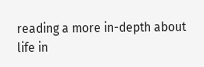reading a more in-depth about life in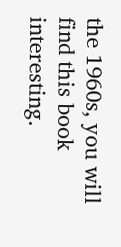the 1960s, you will find this book interesting.